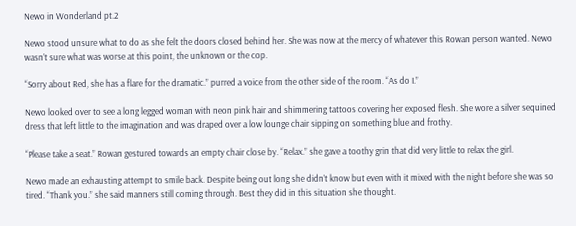Newo in Wonderland pt.2

Newo stood unsure what to do as she felt the doors closed behind her. She was now at the mercy of whatever this Rowan person wanted. Newo wasn’t sure what was worse at this point, the unknown or the cop.

“Sorry about Red, she has a flare for the dramatic.” purred a voice from the other side of the room. “As do I.”

Newo looked over to see a long legged woman with neon pink hair and shimmering tattoos covering her exposed flesh. She wore a silver sequined dress that left little to the imagination and was draped over a low lounge chair sipping on something blue and frothy.

“Please take a seat.” Rowan gestured towards an empty chair close by. “Relax.” she gave a toothy grin that did very little to relax the girl.

Newo made an exhausting attempt to smile back. Despite being out long she didn’t know but even with it mixed with the night before she was so tired. “Thank you.” she said manners still coming through. Best they did in this situation she thought.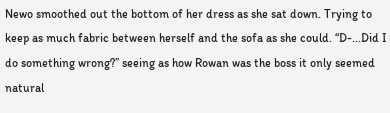Newo smoothed out the bottom of her dress as she sat down. Trying to keep as much fabric between herself and the sofa as she could. “D-...Did I do something wrong?” seeing as how Rowan was the boss it only seemed natural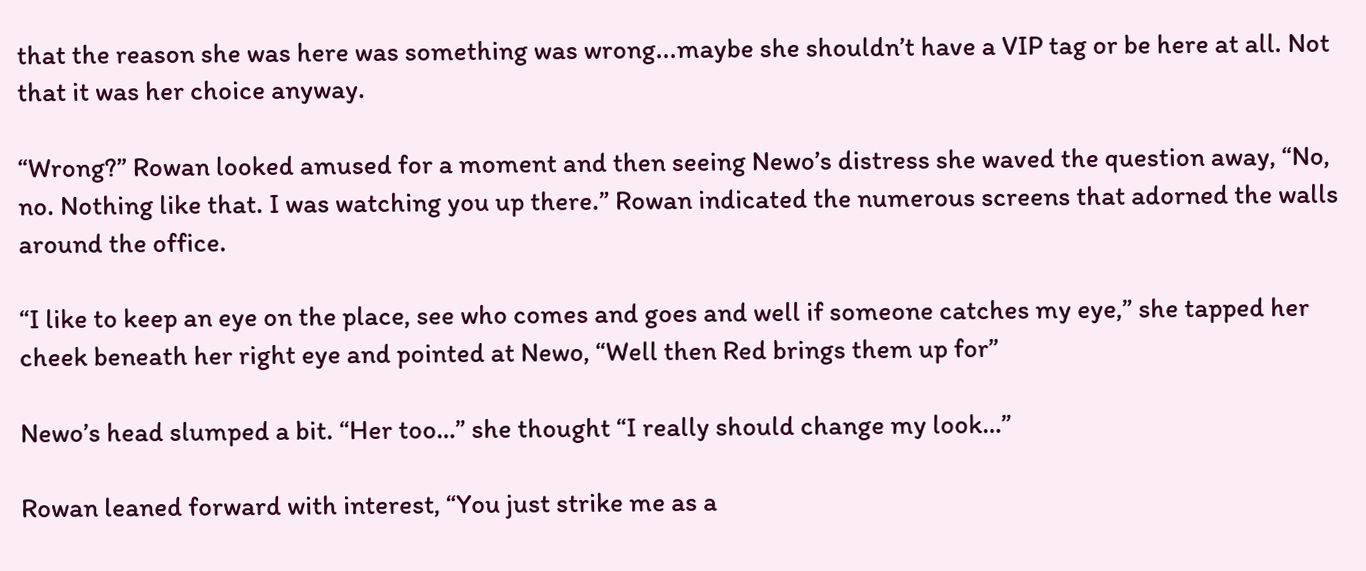that the reason she was here was something was wrong...maybe she shouldn’t have a VIP tag or be here at all. Not that it was her choice anyway.

“Wrong?” Rowan looked amused for a moment and then seeing Newo’s distress she waved the question away, “No, no. Nothing like that. I was watching you up there.” Rowan indicated the numerous screens that adorned the walls around the office.

“I like to keep an eye on the place, see who comes and goes and well if someone catches my eye,” she tapped her cheek beneath her right eye and pointed at Newo, “Well then Red brings them up for”

Newo’s head slumped a bit. “Her too…” she thought “I really should change my look…”

Rowan leaned forward with interest, “You just strike me as a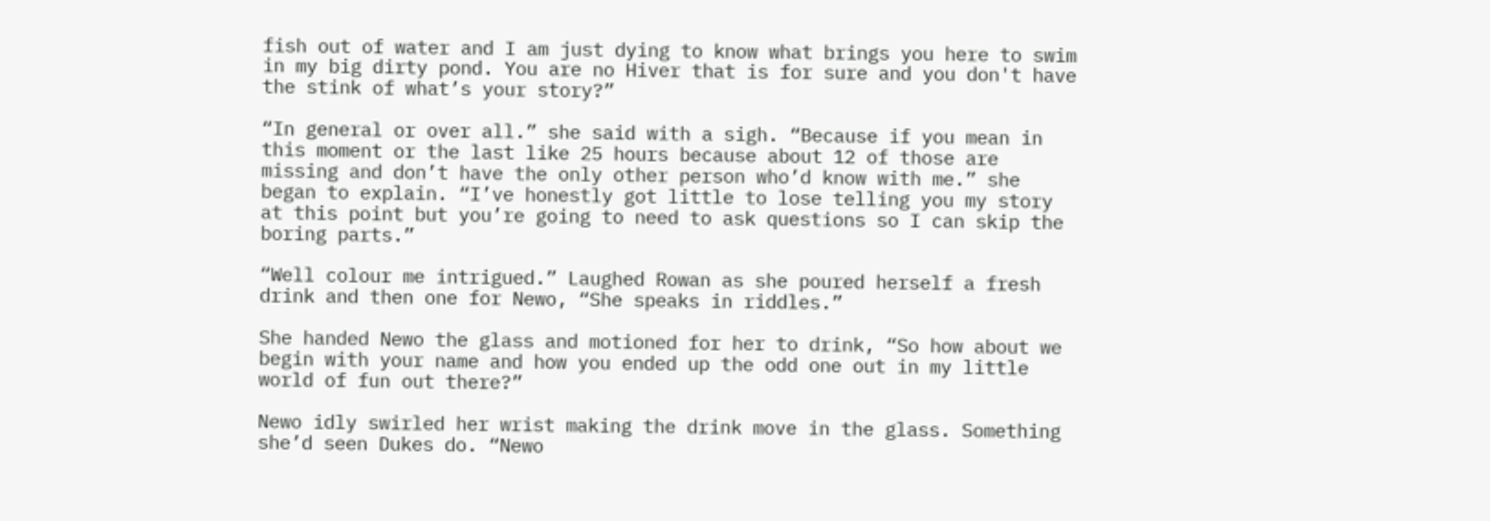fish out of water and I am just dying to know what brings you here to swim in my big dirty pond. You are no Hiver that is for sure and you don't have the stink of what’s your story?”

“In general or over all.” she said with a sigh. “Because if you mean in this moment or the last like 25 hours because about 12 of those are missing and don’t have the only other person who’d know with me.” she began to explain. “I’ve honestly got little to lose telling you my story at this point but you’re going to need to ask questions so I can skip the boring parts.”

“Well colour me intrigued.” Laughed Rowan as she poured herself a fresh drink and then one for Newo, “She speaks in riddles.”

She handed Newo the glass and motioned for her to drink, “So how about we begin with your name and how you ended up the odd one out in my little world of fun out there?”

Newo idly swirled her wrist making the drink move in the glass. Something she’d seen Dukes do. “Newo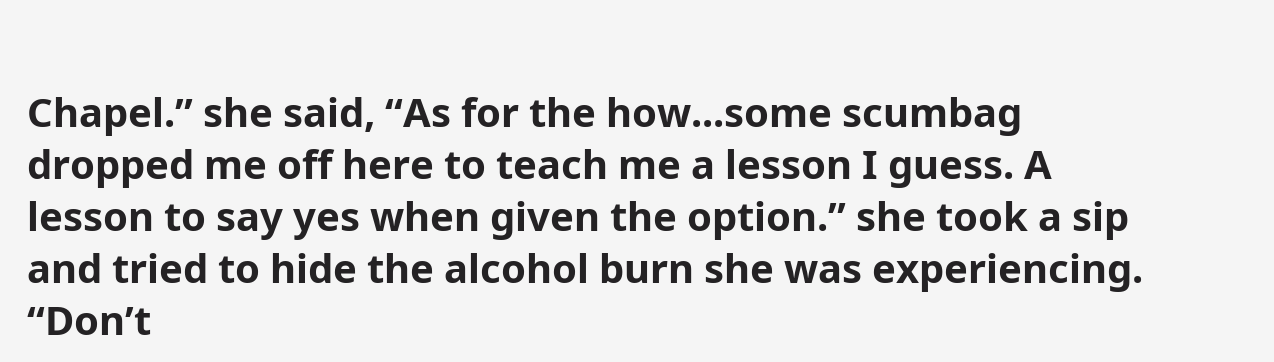Chapel.” she said, “As for the how...some scumbag dropped me off here to teach me a lesson I guess. A lesson to say yes when given the option.” she took a sip and tried to hide the alcohol burn she was experiencing. “Don’t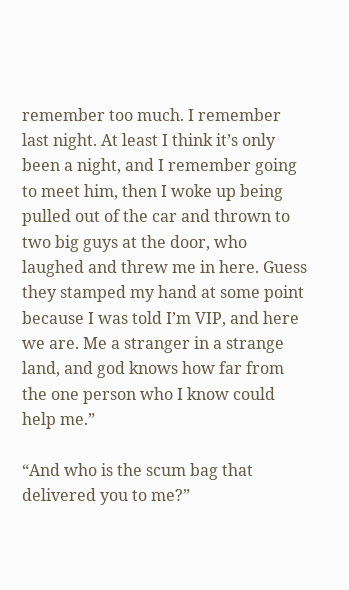remember too much. I remember last night. At least I think it’s only been a night, and I remember going to meet him, then I woke up being pulled out of the car and thrown to two big guys at the door, who laughed and threw me in here. Guess they stamped my hand at some point because I was told I’m VIP, and here we are. Me a stranger in a strange land, and god knows how far from the one person who I know could help me.”

“And who is the scum bag that delivered you to me?”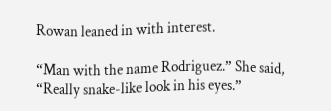Rowan leaned in with interest.

“Man with the name Rodriguez.” She said, “Really snake-like look in his eyes.”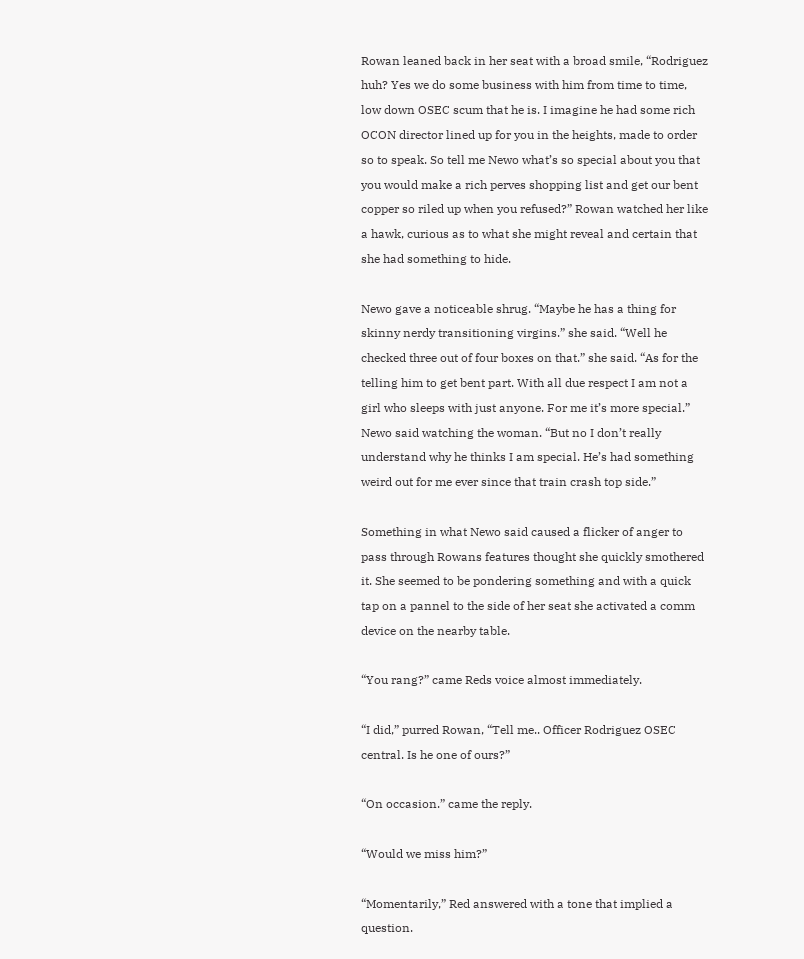Rowan leaned back in her seat with a broad smile, “Rodriguez huh? Yes we do some business with him from time to time, low down OSEC scum that he is. I imagine he had some rich OCON director lined up for you in the heights, made to order so to speak. So tell me Newo what’s so special about you that you would make a rich perves shopping list and get our bent copper so riled up when you refused?” Rowan watched her like a hawk, curious as to what she might reveal and certain that she had something to hide.

Newo gave a noticeable shrug. “Maybe he has a thing for skinny nerdy transitioning virgins.” she said. “Well he checked three out of four boxes on that.” she said. “As for the telling him to get bent part. With all due respect I am not a girl who sleeps with just anyone. For me it’s more special.” Newo said watching the woman. “But no I don’t really understand why he thinks I am special. He’s had something weird out for me ever since that train crash top side.”

Something in what Newo said caused a flicker of anger to pass through Rowans features thought she quickly smothered it. She seemed to be pondering something and with a quick tap on a pannel to the side of her seat she activated a comm device on the nearby table.

“You rang?” came Reds voice almost immediately.

“I did,” purred Rowan, “Tell me.. Officer Rodriguez OSEC central. Is he one of ours?”

“On occasion.” came the reply.

“Would we miss him?”

“Momentarily,” Red answered with a tone that implied a question.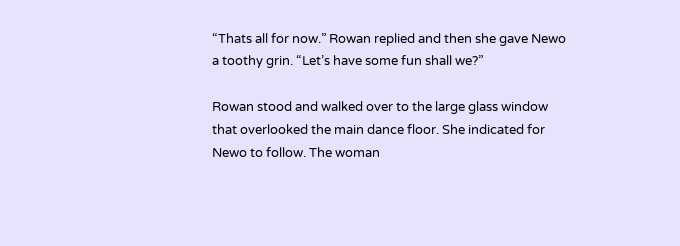“Thats all for now.” Rowan replied and then she gave Newo a toothy grin. “Let’s have some fun shall we?”

Rowan stood and walked over to the large glass window that overlooked the main dance floor. She indicated for Newo to follow. The woman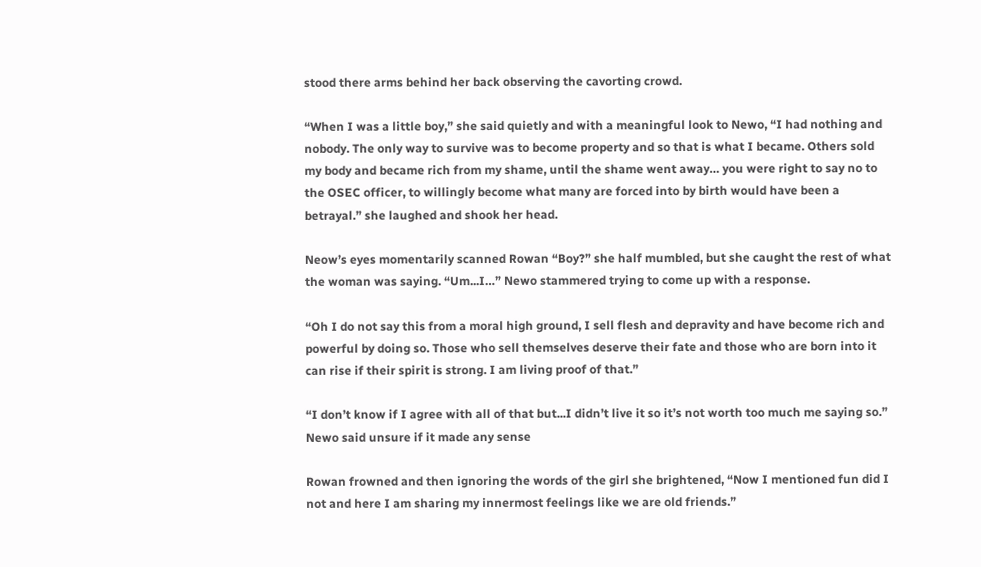stood there arms behind her back observing the cavorting crowd.

“When I was a little boy,” she said quietly and with a meaningful look to Newo, “I had nothing and nobody. The only way to survive was to become property and so that is what I became. Others sold my body and became rich from my shame, until the shame went away… you were right to say no to the OSEC officer, to willingly become what many are forced into by birth would have been a betrayal.” she laughed and shook her head.

Neow’s eyes momentarily scanned Rowan “Boy?” she half mumbled, but she caught the rest of what the woman was saying. “Um...I…” Newo stammered trying to come up with a response.

“Oh I do not say this from a moral high ground, I sell flesh and depravity and have become rich and powerful by doing so. Those who sell themselves deserve their fate and those who are born into it can rise if their spirit is strong. I am living proof of that.”

“I don’t know if I agree with all of that but...I didn’t live it so it’s not worth too much me saying so.” Newo said unsure if it made any sense

Rowan frowned and then ignoring the words of the girl she brightened, “Now I mentioned fun did I not and here I am sharing my innermost feelings like we are old friends.”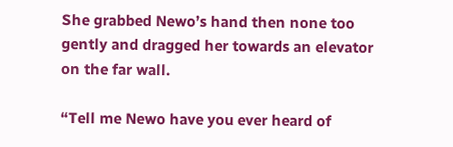She grabbed Newo’s hand then none too gently and dragged her towards an elevator on the far wall.

“Tell me Newo have you ever heard of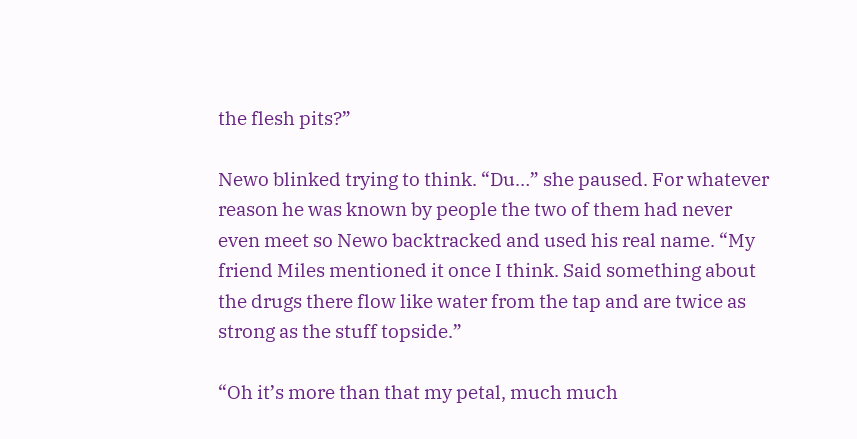the flesh pits?”

Newo blinked trying to think. “Du…” she paused. For whatever reason he was known by people the two of them had never even meet so Newo backtracked and used his real name. “My friend Miles mentioned it once I think. Said something about the drugs there flow like water from the tap and are twice as strong as the stuff topside.”

“Oh it’s more than that my petal, much much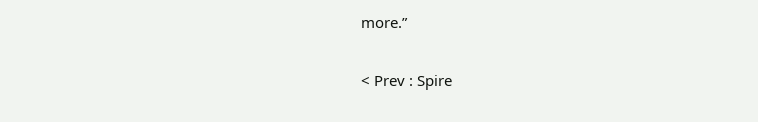more.”

< Prev : Spire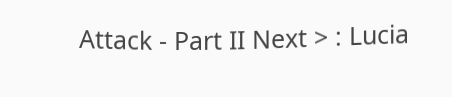Attack - Part II Next > : Lucia